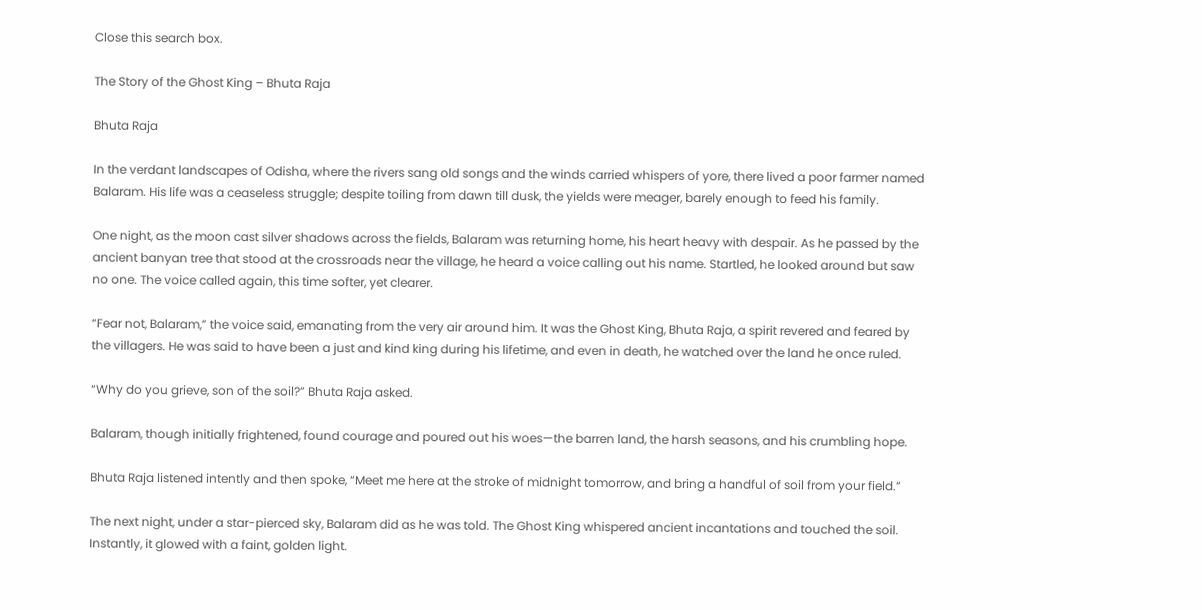Close this search box.

The Story of the Ghost King – Bhuta Raja

Bhuta Raja

In the verdant landscapes of Odisha, where the rivers sang old songs and the winds carried whispers of yore, there lived a poor farmer named Balaram. His life was a ceaseless struggle; despite toiling from dawn till dusk, the yields were meager, barely enough to feed his family.

One night, as the moon cast silver shadows across the fields, Balaram was returning home, his heart heavy with despair. As he passed by the ancient banyan tree that stood at the crossroads near the village, he heard a voice calling out his name. Startled, he looked around but saw no one. The voice called again, this time softer, yet clearer.

“Fear not, Balaram,” the voice said, emanating from the very air around him. It was the Ghost King, Bhuta Raja, a spirit revered and feared by the villagers. He was said to have been a just and kind king during his lifetime, and even in death, he watched over the land he once ruled.

“Why do you grieve, son of the soil?” Bhuta Raja asked.

Balaram, though initially frightened, found courage and poured out his woes—the barren land, the harsh seasons, and his crumbling hope.

Bhuta Raja listened intently and then spoke, “Meet me here at the stroke of midnight tomorrow, and bring a handful of soil from your field.”

The next night, under a star-pierced sky, Balaram did as he was told. The Ghost King whispered ancient incantations and touched the soil. Instantly, it glowed with a faint, golden light.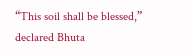“This soil shall be blessed,” declared Bhuta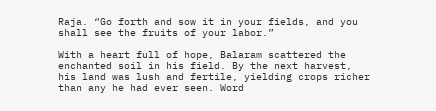Raja. “Go forth and sow it in your fields, and you shall see the fruits of your labor.”

With a heart full of hope, Balaram scattered the enchanted soil in his field. By the next harvest, his land was lush and fertile, yielding crops richer than any he had ever seen. Word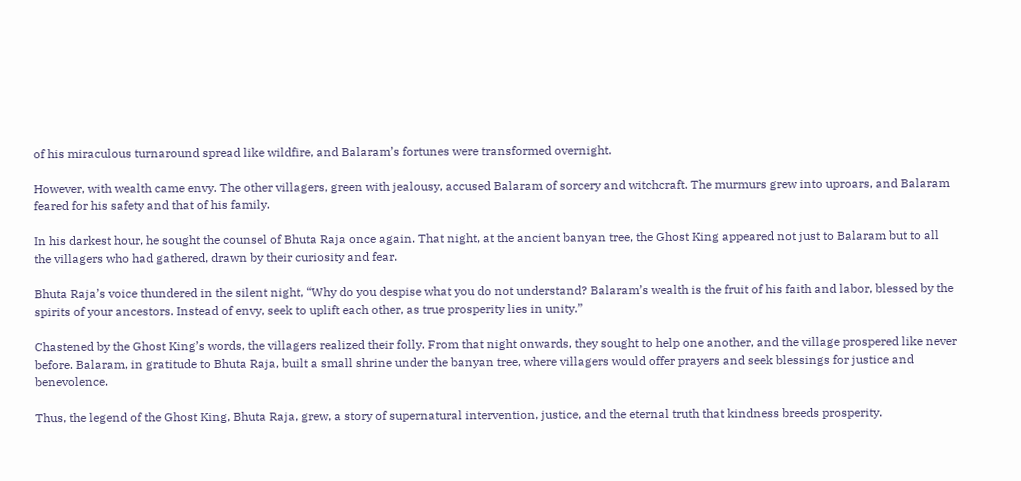of his miraculous turnaround spread like wildfire, and Balaram’s fortunes were transformed overnight.

However, with wealth came envy. The other villagers, green with jealousy, accused Balaram of sorcery and witchcraft. The murmurs grew into uproars, and Balaram feared for his safety and that of his family.

In his darkest hour, he sought the counsel of Bhuta Raja once again. That night, at the ancient banyan tree, the Ghost King appeared not just to Balaram but to all the villagers who had gathered, drawn by their curiosity and fear.

Bhuta Raja’s voice thundered in the silent night, “Why do you despise what you do not understand? Balaram’s wealth is the fruit of his faith and labor, blessed by the spirits of your ancestors. Instead of envy, seek to uplift each other, as true prosperity lies in unity.”

Chastened by the Ghost King’s words, the villagers realized their folly. From that night onwards, they sought to help one another, and the village prospered like never before. Balaram, in gratitude to Bhuta Raja, built a small shrine under the banyan tree, where villagers would offer prayers and seek blessings for justice and benevolence.

Thus, the legend of the Ghost King, Bhuta Raja, grew, a story of supernatural intervention, justice, and the eternal truth that kindness breeds prosperity.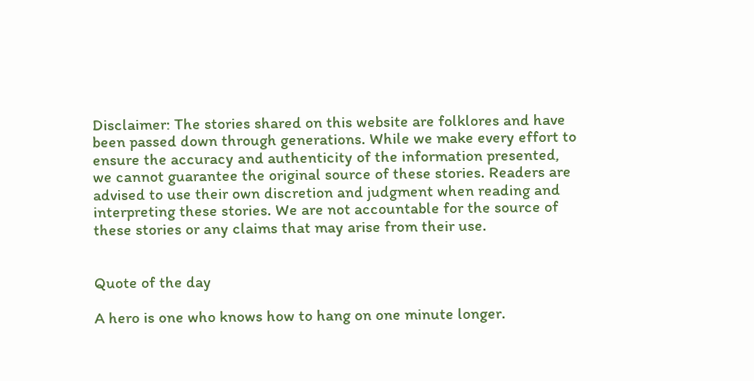Disclaimer: The stories shared on this website are folklores and have been passed down through generations. While we make every effort to ensure the accuracy and authenticity of the information presented, we cannot guarantee the original source of these stories. Readers are advised to use their own discretion and judgment when reading and interpreting these stories. We are not accountable for the source of these stories or any claims that may arise from their use.


Quote of the day

A hero is one who knows how to hang on one minute longer.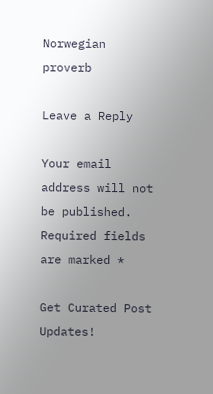Norwegian proverb

Leave a Reply

Your email address will not be published. Required fields are marked *

Get Curated Post Updates!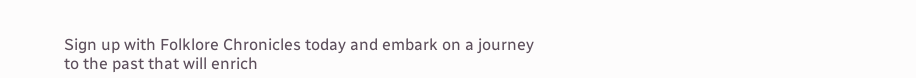Sign up with Folklore Chronicles today and embark on a journey to the past that will enrich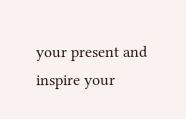your present and inspire your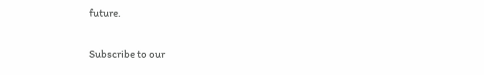future.

Subscribe to our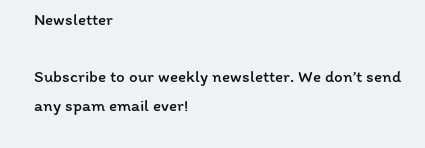Newsletter

Subscribe to our weekly newsletter. We don’t send any spam email ever!